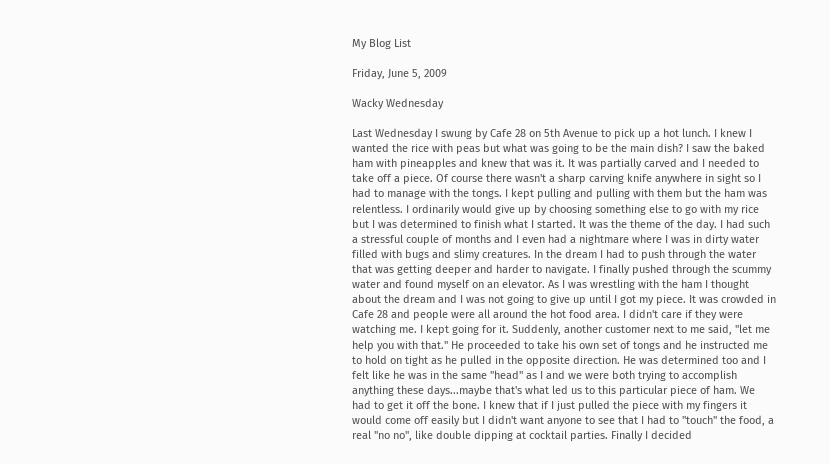My Blog List

Friday, June 5, 2009

Wacky Wednesday

Last Wednesday I swung by Cafe 28 on 5th Avenue to pick up a hot lunch. I knew I wanted the rice with peas but what was going to be the main dish? I saw the baked ham with pineapples and knew that was it. It was partially carved and I needed to take off a piece. Of course there wasn't a sharp carving knife anywhere in sight so I had to manage with the tongs. I kept pulling and pulling with them but the ham was relentless. I ordinarily would give up by choosing something else to go with my rice but I was determined to finish what I started. It was the theme of the day. I had such a stressful couple of months and I even had a nightmare where I was in dirty water filled with bugs and slimy creatures. In the dream I had to push through the water that was getting deeper and harder to navigate. I finally pushed through the scummy water and found myself on an elevator. As I was wrestling with the ham I thought about the dream and I was not going to give up until I got my piece. It was crowded in Cafe 28 and people were all around the hot food area. I didn't care if they were watching me. I kept going for it. Suddenly, another customer next to me said, "let me help you with that." He proceeded to take his own set of tongs and he instructed me to hold on tight as he pulled in the opposite direction. He was determined too and I felt like he was in the same "head" as I and we were both trying to accomplish anything these days...maybe that's what led us to this particular piece of ham. We had to get it off the bone. I knew that if I just pulled the piece with my fingers it would come off easily but I didn't want anyone to see that I had to "touch" the food, a real "no no", like double dipping at cocktail parties. Finally I decided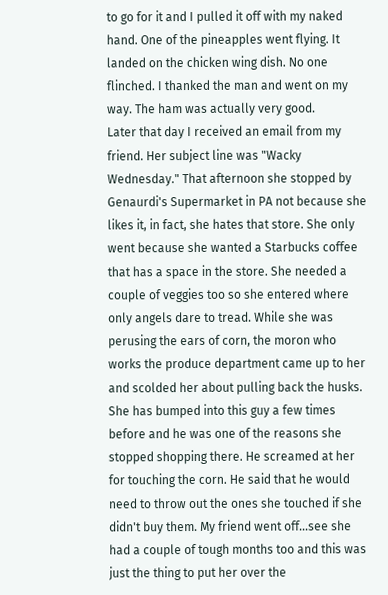to go for it and I pulled it off with my naked hand. One of the pineapples went flying. It landed on the chicken wing dish. No one flinched. I thanked the man and went on my way. The ham was actually very good.
Later that day I received an email from my friend. Her subject line was "Wacky Wednesday." That afternoon she stopped by Genaurdi's Supermarket in PA not because she likes it, in fact, she hates that store. She only went because she wanted a Starbucks coffee that has a space in the store. She needed a couple of veggies too so she entered where only angels dare to tread. While she was perusing the ears of corn, the moron who works the produce department came up to her and scolded her about pulling back the husks. She has bumped into this guy a few times before and he was one of the reasons she stopped shopping there. He screamed at her for touching the corn. He said that he would need to throw out the ones she touched if she didn't buy them. My friend went off...see she had a couple of tough months too and this was just the thing to put her over the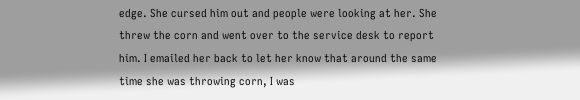edge. She cursed him out and people were looking at her. She threw the corn and went over to the service desk to report him. I emailed her back to let her know that around the same time she was throwing corn, I was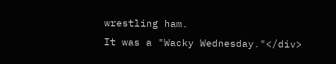wrestling ham.
It was a "Wacky Wednesday."</div>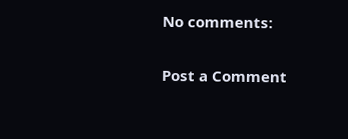No comments:

Post a Comment